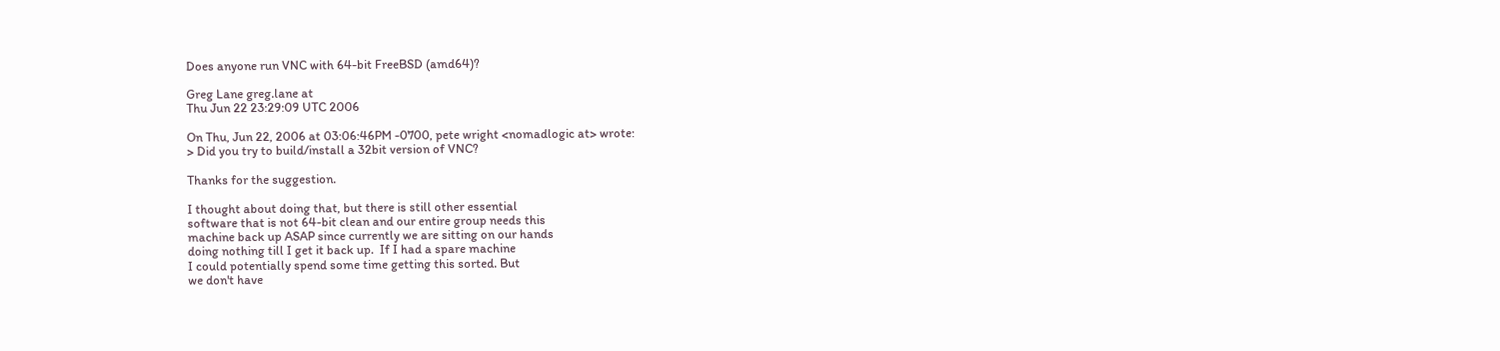Does anyone run VNC with 64-bit FreeBSD (amd64)?

Greg Lane greg.lane at
Thu Jun 22 23:29:09 UTC 2006

On Thu, Jun 22, 2006 at 03:06:46PM -0700, pete wright <nomadlogic at> wrote:
> Did you try to build/install a 32bit version of VNC?

Thanks for the suggestion.

I thought about doing that, but there is still other essential
software that is not 64-bit clean and our entire group needs this
machine back up ASAP since currently we are sitting on our hands
doing nothing till I get it back up.  If I had a spare machine
I could potentially spend some time getting this sorted. But
we don't have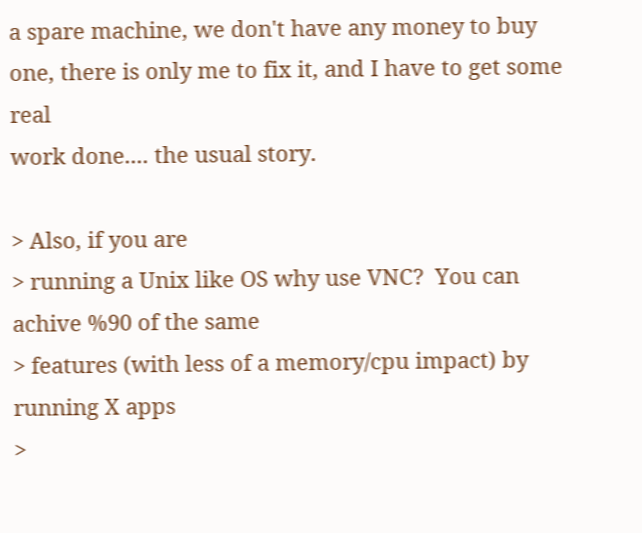a spare machine, we don't have any money to buy
one, there is only me to fix it, and I have to get some real
work done.... the usual story.

> Also, if you are
> running a Unix like OS why use VNC?  You can achive %90 of the same
> features (with less of a memory/cpu impact) by running X apps
>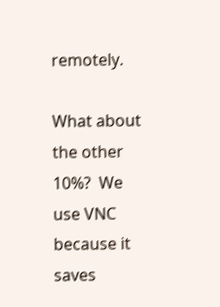remotely.

What about the other 10%?  We use VNC because it saves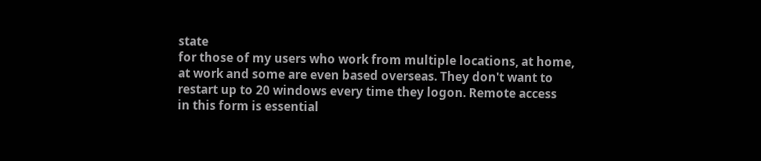state
for those of my users who work from multiple locations, at home,
at work and some are even based overseas. They don't want to
restart up to 20 windows every time they logon. Remote access
in this form is essential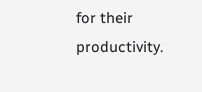for their productivity.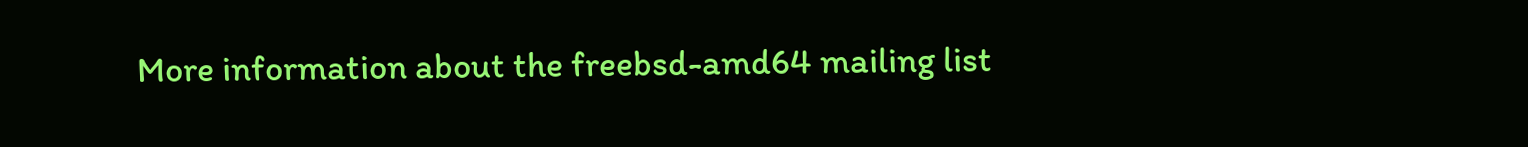More information about the freebsd-amd64 mailing list